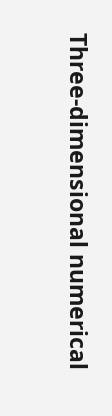Three-dimensional numerical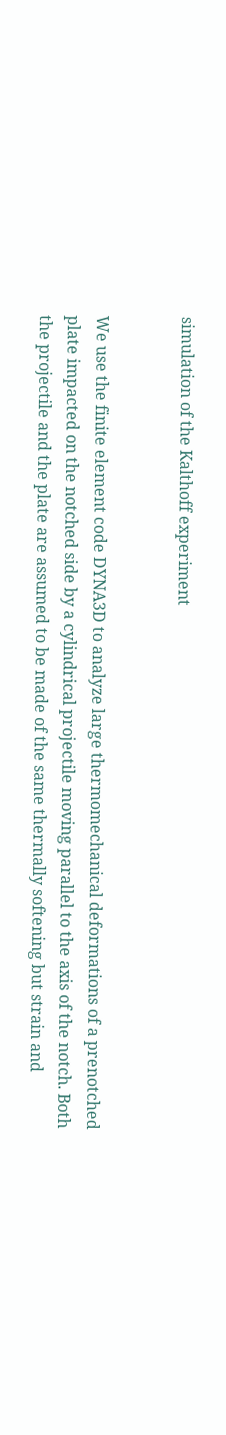simulation of the Kalthoff experiment


We use the finite element code DYNA3D to analyze large thermomechanical deformations of a prenotched plate impacted on the notched side by a cylindrical projectile moving parallel to the axis of the notch. Both the projectile and the plate are assumed to be made of the same thermally softening but strain and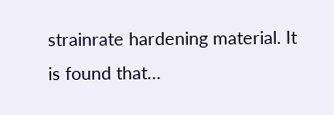strainrate hardening material. It is found that…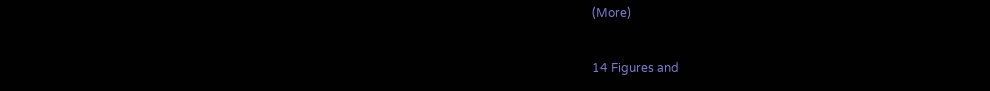(More)


14 Figures and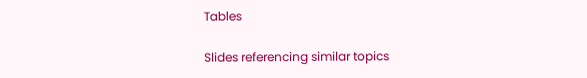Tables

Slides referencing similar topics